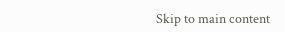Skip to main content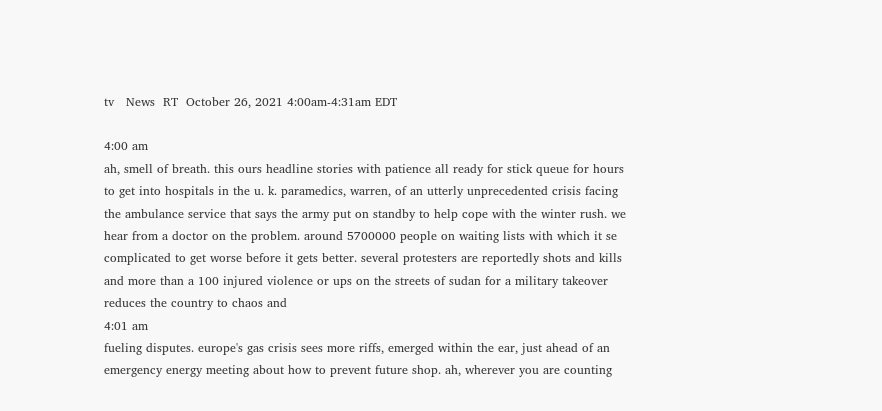tv   News  RT  October 26, 2021 4:00am-4:31am EDT

4:00 am
ah, smell of breath. this ours headline stories with patience all ready for stick queue for hours to get into hospitals in the u. k. paramedics, warren, of an utterly unprecedented crisis facing the ambulance service that says the army put on standby to help cope with the winter rush. we hear from a doctor on the problem. around 5700000 people on waiting lists with which it se complicated to get worse before it gets better. several protesters are reportedly shots and kills and more than a 100 injured violence or ups on the streets of sudan for a military takeover reduces the country to chaos and
4:01 am
fueling disputes. europe's gas crisis sees more riffs, emerged within the ear, just ahead of an emergency energy meeting about how to prevent future shop. ah, wherever you are counting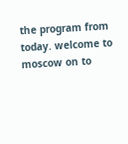the program from today. welcome to moscow on to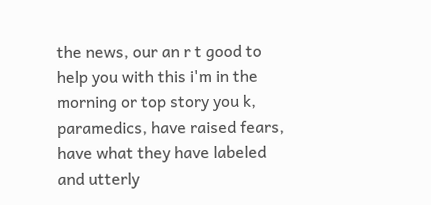the news, our an r t good to help you with this i'm in the morning or top story you k, paramedics, have raised fears, have what they have labeled and utterly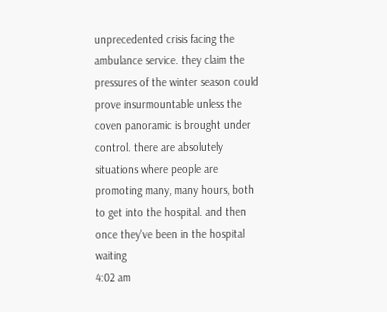unprecedented crisis facing the ambulance service. they claim the pressures of the winter season could prove insurmountable unless the coven panoramic is brought under control. there are absolutely situations where people are promoting many, many hours, both to get into the hospital. and then once they've been in the hospital waiting
4:02 am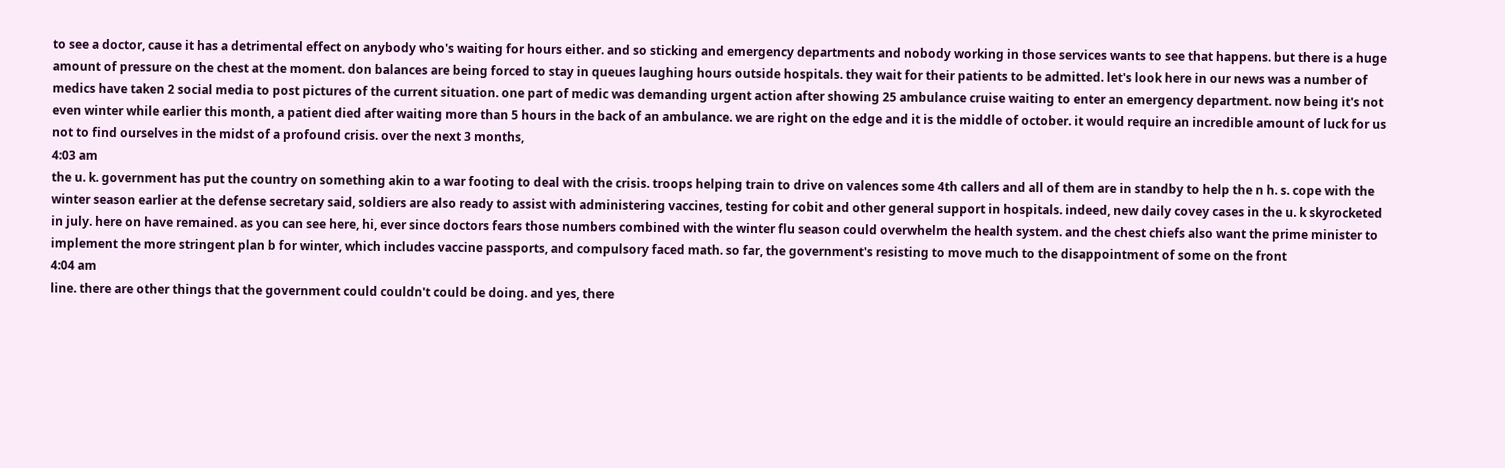to see a doctor, cause it has a detrimental effect on anybody who's waiting for hours either. and so sticking and emergency departments and nobody working in those services wants to see that happens. but there is a huge amount of pressure on the chest at the moment. don balances are being forced to stay in queues laughing hours outside hospitals. they wait for their patients to be admitted. let's look here in our news was a number of medics have taken 2 social media to post pictures of the current situation. one part of medic was demanding urgent action after showing 25 ambulance cruise waiting to enter an emergency department. now being it's not even winter while earlier this month, a patient died after waiting more than 5 hours in the back of an ambulance. we are right on the edge and it is the middle of october. it would require an incredible amount of luck for us not to find ourselves in the midst of a profound crisis. over the next 3 months,
4:03 am
the u. k. government has put the country on something akin to a war footing to deal with the crisis. troops helping train to drive on valences some 4th callers and all of them are in standby to help the n h. s. cope with the winter season earlier at the defense secretary said, soldiers are also ready to assist with administering vaccines, testing for cobit and other general support in hospitals. indeed, new daily covey cases in the u. k skyrocketed in july. here on have remained. as you can see here, hi, ever since doctors fears those numbers combined with the winter flu season could overwhelm the health system. and the chest chiefs also want the prime minister to implement the more stringent plan b for winter, which includes vaccine passports, and compulsory faced math. so far, the government's resisting to move much to the disappointment of some on the front
4:04 am
line. there are other things that the government could couldn't could be doing. and yes, there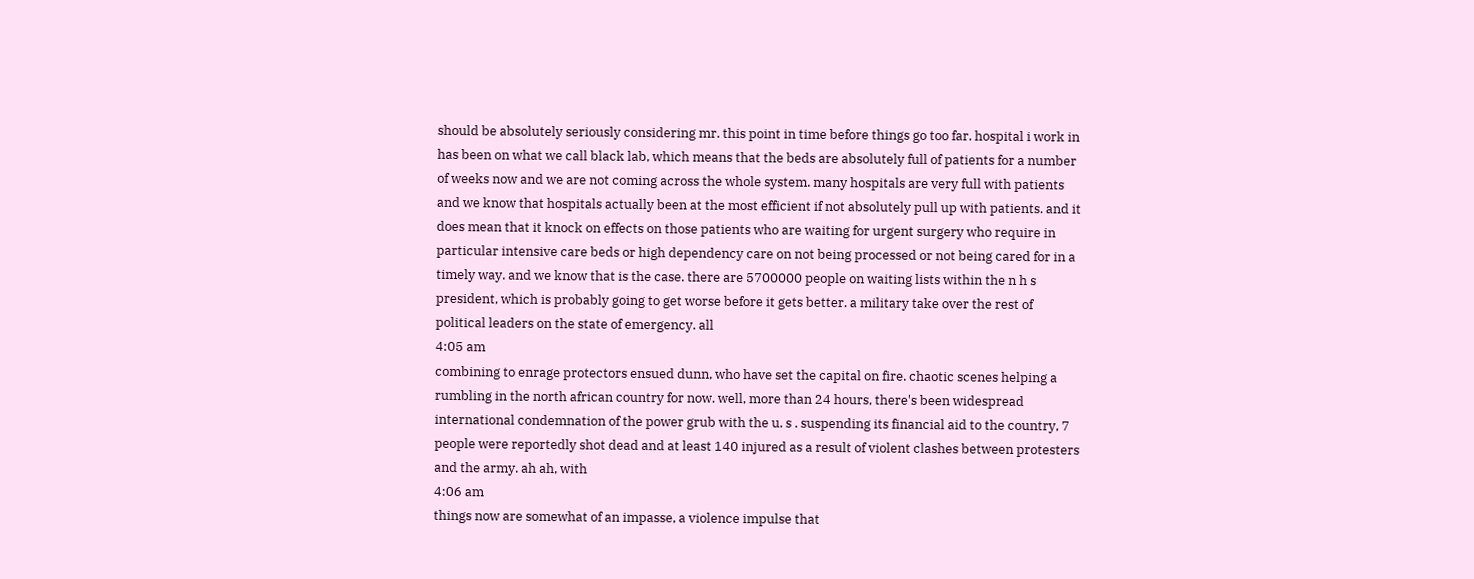should be absolutely seriously considering mr. this point in time before things go too far. hospital i work in has been on what we call black lab, which means that the beds are absolutely full of patients for a number of weeks now and we are not coming across the whole system. many hospitals are very full with patients and we know that hospitals actually been at the most efficient if not absolutely pull up with patients. and it does mean that it knock on effects on those patients who are waiting for urgent surgery who require in particular intensive care beds or high dependency care on not being processed or not being cared for in a timely way. and we know that is the case. there are 5700000 people on waiting lists within the n h s president, which is probably going to get worse before it gets better. a military take over the rest of political leaders on the state of emergency. all
4:05 am
combining to enrage protectors ensued dunn, who have set the capital on fire. chaotic scenes helping a rumbling in the north african country for now. well, more than 24 hours, there's been widespread international condemnation of the power grub with the u. s . suspending its financial aid to the country, 7 people were reportedly shot dead and at least 140 injured as a result of violent clashes between protesters and the army. ah ah, with
4:06 am
things now are somewhat of an impasse, a violence impulse that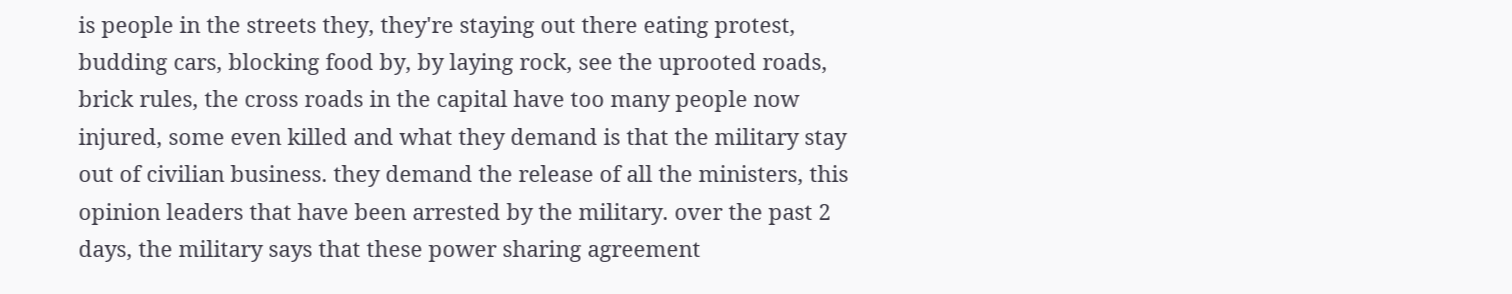is people in the streets they, they're staying out there eating protest, budding cars, blocking food by, by laying rock, see the uprooted roads, brick rules, the cross roads in the capital have too many people now injured, some even killed and what they demand is that the military stay out of civilian business. they demand the release of all the ministers, this opinion leaders that have been arrested by the military. over the past 2 days, the military says that these power sharing agreement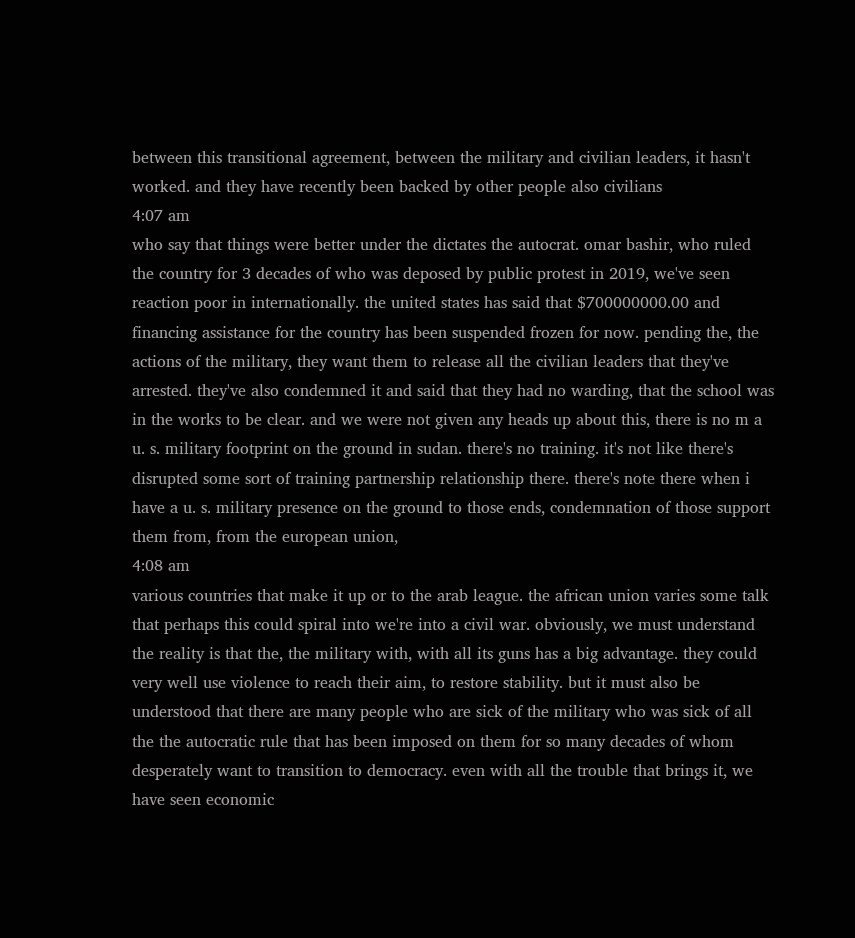between this transitional agreement, between the military and civilian leaders, it hasn't worked. and they have recently been backed by other people also civilians
4:07 am
who say that things were better under the dictates the autocrat. omar bashir, who ruled the country for 3 decades of who was deposed by public protest in 2019, we've seen reaction poor in internationally. the united states has said that $700000000.00 and financing assistance for the country has been suspended frozen for now. pending the, the actions of the military, they want them to release all the civilian leaders that they've arrested. they've also condemned it and said that they had no warding, that the school was in the works to be clear. and we were not given any heads up about this, there is no m a u. s. military footprint on the ground in sudan. there's no training. it's not like there's disrupted some sort of training partnership relationship there. there's note there when i have a u. s. military presence on the ground to those ends, condemnation of those support them from, from the european union,
4:08 am
various countries that make it up or to the arab league. the african union varies some talk that perhaps this could spiral into we're into a civil war. obviously, we must understand the reality is that the, the military with, with all its guns has a big advantage. they could very well use violence to reach their aim, to restore stability. but it must also be understood that there are many people who are sick of the military who was sick of all the the autocratic rule that has been imposed on them for so many decades of whom desperately want to transition to democracy. even with all the trouble that brings it, we have seen economic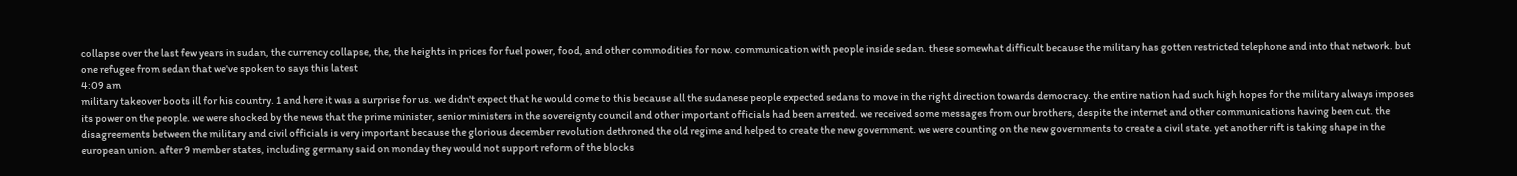collapse over the last few years in sudan, the currency collapse, the, the heights in prices for fuel power, food, and other commodities for now. communication with people inside sedan. these somewhat difficult because the military has gotten restricted telephone and into that network. but one refugee from sedan that we've spoken to says this latest
4:09 am
military takeover boots ill for his country. 1 and here it was a surprise for us. we didn't expect that he would come to this because all the sudanese people expected sedans to move in the right direction towards democracy. the entire nation had such high hopes for the military always imposes its power on the people. we were shocked by the news that the prime minister, senior ministers in the sovereignty council and other important officials had been arrested. we received some messages from our brothers, despite the internet and other communications having been cut. the disagreements between the military and civil officials is very important because the glorious december revolution dethroned the old regime and helped to create the new government. we were counting on the new governments to create a civil state. yet another rift is taking shape in the european union. after 9 member states, including germany said on monday they would not support reform of the blocks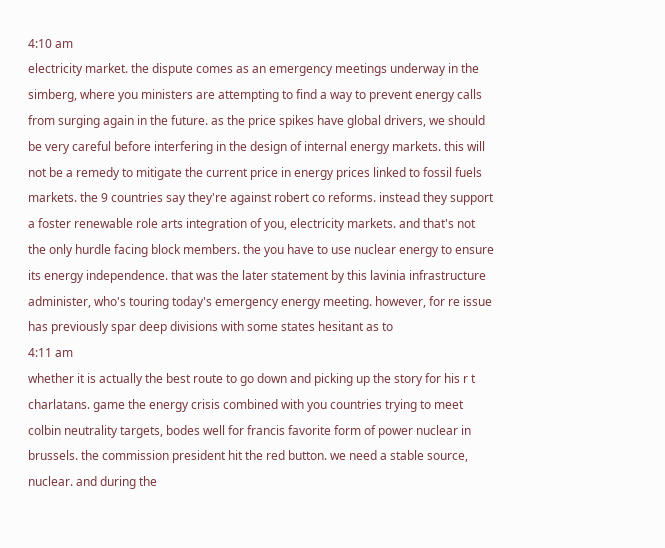4:10 am
electricity market. the dispute comes as an emergency meetings underway in the simberg, where you ministers are attempting to find a way to prevent energy calls from surging again in the future. as the price spikes have global drivers, we should be very careful before interfering in the design of internal energy markets. this will not be a remedy to mitigate the current price in energy prices linked to fossil fuels markets. the 9 countries say they're against robert co reforms. instead they support a foster renewable role arts integration of you, electricity markets. and that's not the only hurdle facing block members. the you have to use nuclear energy to ensure its energy independence. that was the later statement by this lavinia infrastructure administer, who's touring today's emergency energy meeting. however, for re issue has previously spar deep divisions with some states hesitant as to
4:11 am
whether it is actually the best route to go down and picking up the story for his r t charlatans. game the energy crisis combined with you countries trying to meet colbin neutrality targets, bodes well for francis favorite form of power nuclear in brussels. the commission president hit the red button. we need a stable source, nuclear. and during the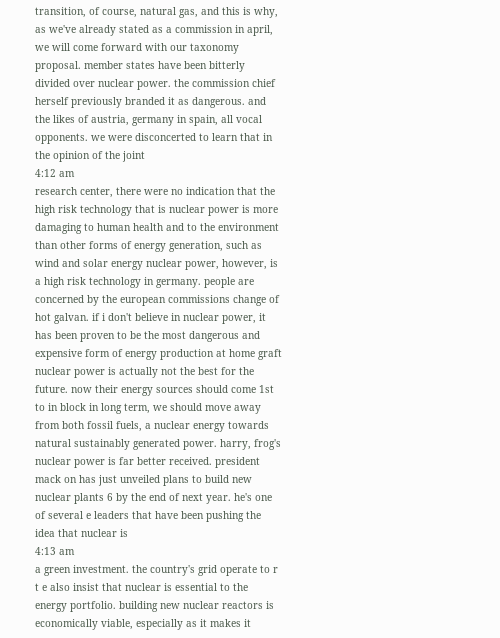transition, of course, natural gas, and this is why, as we've already stated as a commission in april, we will come forward with our taxonomy proposal. member states have been bitterly divided over nuclear power. the commission chief herself previously branded it as dangerous. and the likes of austria, germany in spain, all vocal opponents. we were disconcerted to learn that in the opinion of the joint
4:12 am
research center, there were no indication that the high risk technology that is nuclear power is more damaging to human health and to the environment than other forms of energy generation, such as wind and solar energy nuclear power, however, is a high risk technology in germany. people are concerned by the european commissions change of hot galvan. if i don't believe in nuclear power, it has been proven to be the most dangerous and expensive form of energy production at home graft nuclear power is actually not the best for the future. now their energy sources should come 1st to in block in long term, we should move away from both fossil fuels, a nuclear energy towards natural sustainably generated power. harry, frog's nuclear power is far better received. president mack on has just unveiled plans to build new nuclear plants 6 by the end of next year. he's one of several e leaders that have been pushing the idea that nuclear is
4:13 am
a green investment. the country's grid operate to r t e also insist that nuclear is essential to the energy portfolio. building new nuclear reactors is economically viable, especially as it makes it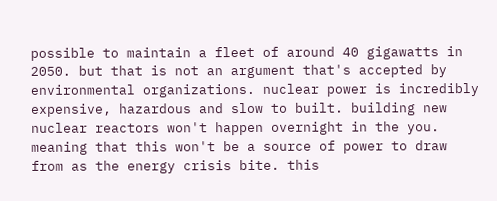possible to maintain a fleet of around 40 gigawatts in 2050. but that is not an argument that's accepted by environmental organizations. nuclear power is incredibly expensive, hazardous and slow to built. building new nuclear reactors won't happen overnight in the you. meaning that this won't be a source of power to draw from as the energy crisis bite. this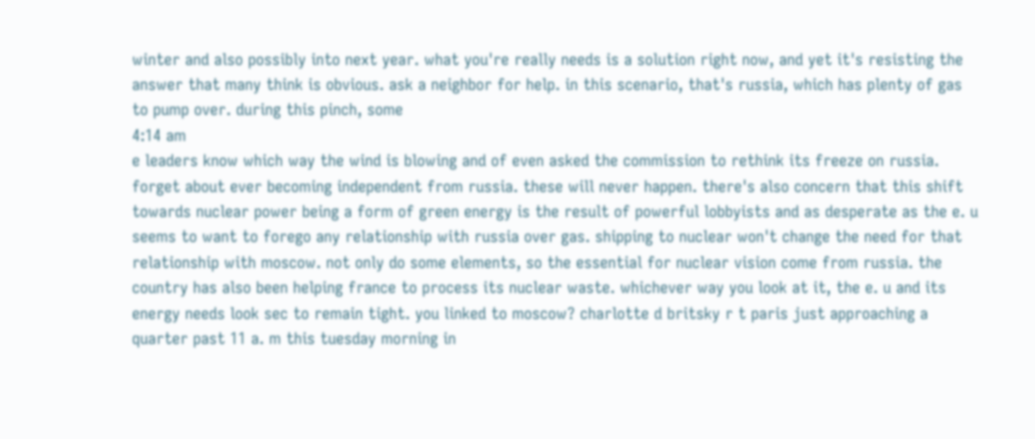winter and also possibly into next year. what you're really needs is a solution right now, and yet it's resisting the answer that many think is obvious. ask a neighbor for help. in this scenario, that's russia, which has plenty of gas to pump over. during this pinch, some
4:14 am
e leaders know which way the wind is blowing and of even asked the commission to rethink its freeze on russia. forget about ever becoming independent from russia. these will never happen. there's also concern that this shift towards nuclear power being a form of green energy is the result of powerful lobbyists and as desperate as the e. u seems to want to forego any relationship with russia over gas. shipping to nuclear won't change the need for that relationship with moscow. not only do some elements, so the essential for nuclear vision come from russia. the country has also been helping france to process its nuclear waste. whichever way you look at it, the e. u and its energy needs look sec to remain tight. you linked to moscow? charlotte d britsky r t paris just approaching a quarter past 11 a. m this tuesday morning in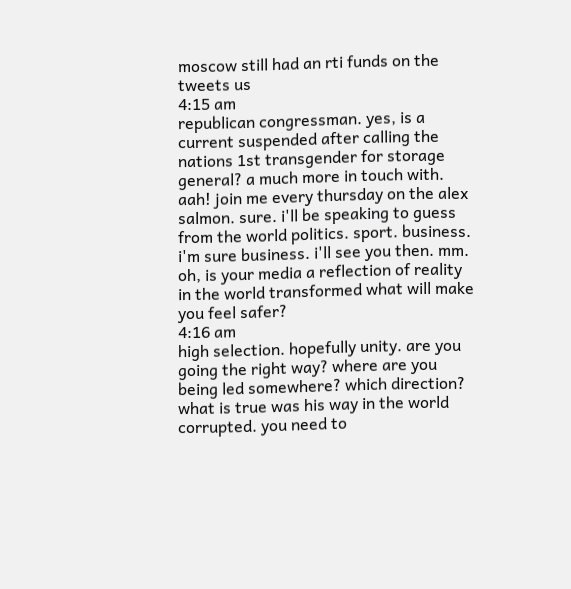moscow still had an rti funds on the tweets us
4:15 am
republican congressman. yes, is a current suspended after calling the nations 1st transgender for storage general? a much more in touch with. aah! join me every thursday on the alex salmon. sure. i'll be speaking to guess from the world politics. sport. business. i'm sure business. i'll see you then. mm. oh, is your media a reflection of reality in the world transformed what will make you feel safer?
4:16 am
high selection. hopefully unity. are you going the right way? where are you being led somewhere? which direction? what is true was his way in the world corrupted. you need to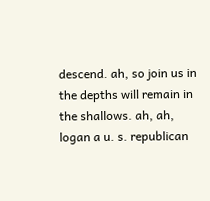descend. ah, so join us in the depths will remain in the shallows. ah, ah, logan a u. s. republican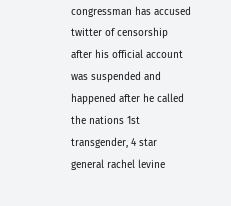congressman has accused twitter of censorship after his official account was suspended and happened after he called the nations 1st transgender, 4 star general rachel levine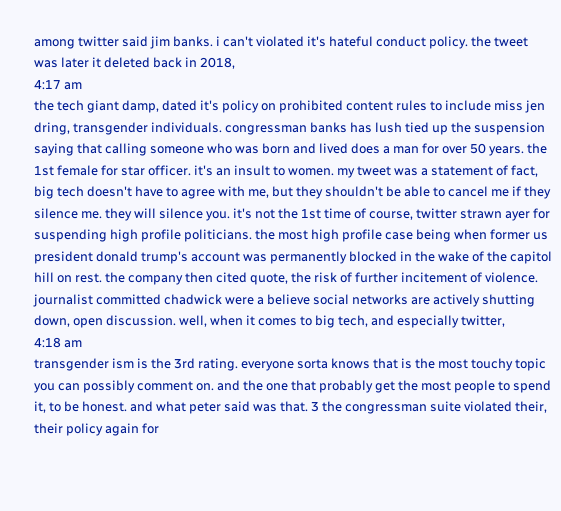among twitter said jim banks. i can't violated it's hateful conduct policy. the tweet was later it deleted back in 2018,
4:17 am
the tech giant damp, dated it's policy on prohibited content rules to include miss jen dring, transgender individuals. congressman banks has lush tied up the suspension saying that calling someone who was born and lived does a man for over 50 years. the 1st female for star officer. it's an insult to women. my tweet was a statement of fact, big tech doesn't have to agree with me, but they shouldn't be able to cancel me if they silence me. they will silence you. it's not the 1st time of course, twitter strawn ayer for suspending high profile politicians. the most high profile case being when former us president donald trump's account was permanently blocked in the wake of the capitol hill on rest. the company then cited quote, the risk of further incitement of violence. journalist committed chadwick were a believe social networks are actively shutting down, open discussion. well, when it comes to big tech, and especially twitter,
4:18 am
transgender ism is the 3rd rating. everyone sorta knows that is the most touchy topic you can possibly comment on. and the one that probably get the most people to spend it, to be honest. and what peter said was that. 3 the congressman suite violated their, their policy again for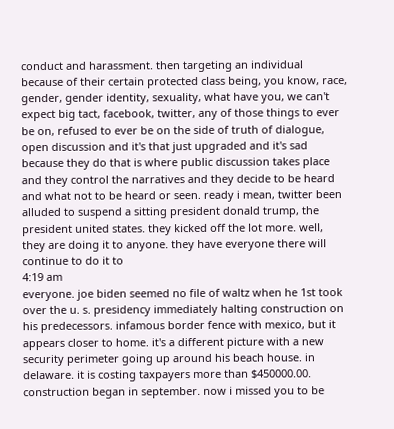conduct and harassment. then targeting an individual because of their certain protected class being, you know, race, gender, gender identity, sexuality, what have you, we can't expect big tact, facebook, twitter, any of those things to ever be on, refused to ever be on the side of truth of dialogue, open discussion and it's that just upgraded and it's sad because they do that is where public discussion takes place and they control the narratives and they decide to be heard and what not to be heard or seen. ready i mean, twitter been alluded to suspend a sitting president donald trump, the president united states. they kicked off the lot more. well, they are doing it to anyone. they have everyone there will continue to do it to
4:19 am
everyone. joe biden seemed no file of waltz when he 1st took over the u. s. presidency immediately halting construction on his predecessors. infamous border fence with mexico, but it appears closer to home. it's a different picture with a new security perimeter going up around his beach house. in delaware. it is costing taxpayers more than $450000.00. construction began in september. now i missed you to be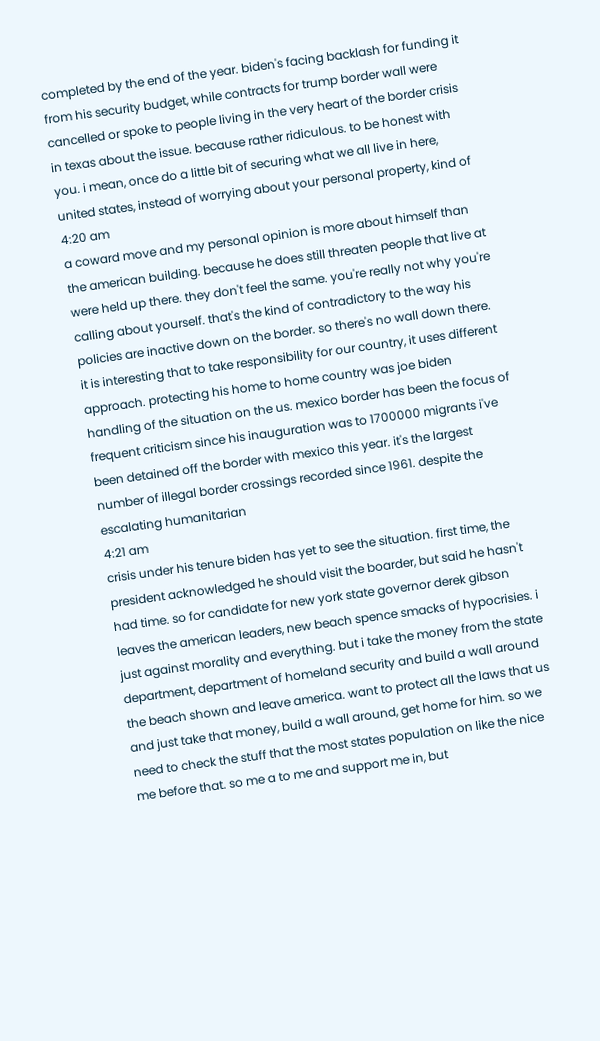completed by the end of the year. biden's facing backlash for funding it from his security budget, while contracts for trump border wall were cancelled or spoke to people living in the very heart of the border crisis in texas about the issue. because rather ridiculous. to be honest with you. i mean, once do a little bit of securing what we all live in here, united states, instead of worrying about your personal property, kind of
4:20 am
a coward move and my personal opinion is more about himself than the american building. because he does still threaten people that live at were held up there. they don't feel the same. you're really not why you're calling about yourself. that's the kind of contradictory to the way his policies are inactive down on the border. so there's no wall down there. it is interesting that to take responsibility for our country, it uses different approach. protecting his home to home country was joe biden handling of the situation on the us. mexico border has been the focus of frequent criticism since his inauguration was to 1700000 migrants i've been detained off the border with mexico this year. it's the largest number of illegal border crossings recorded since 1961. despite the escalating humanitarian
4:21 am
crisis under his tenure biden has yet to see the situation. first time, the president acknowledged he should visit the boarder, but said he hasn't had time. so for candidate for new york state governor derek gibson leaves the american leaders, new beach spence smacks of hypocrisies. i just against morality and everything. but i take the money from the state department, department of homeland security and build a wall around the beach shown and leave america. want to protect all the laws that us and just take that money, build a wall around, get home for him. so we need to check the stuff that the most states population on like the nice me before that. so me a to me and support me in, but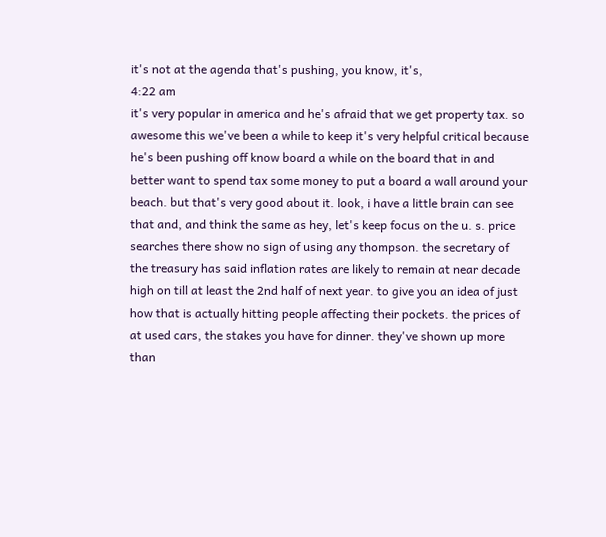it's not at the agenda that's pushing, you know, it's,
4:22 am
it's very popular in america and he's afraid that we get property tax. so awesome this we've been a while to keep it's very helpful critical because he's been pushing off know board a while on the board that in and better want to spend tax some money to put a board a wall around your beach. but that's very good about it. look, i have a little brain can see that and, and think the same as hey, let's keep focus on the u. s. price searches there show no sign of using any thompson. the secretary of the treasury has said inflation rates are likely to remain at near decade high on till at least the 2nd half of next year. to give you an idea of just how that is actually hitting people affecting their pockets. the prices of at used cars, the stakes you have for dinner. they've shown up more than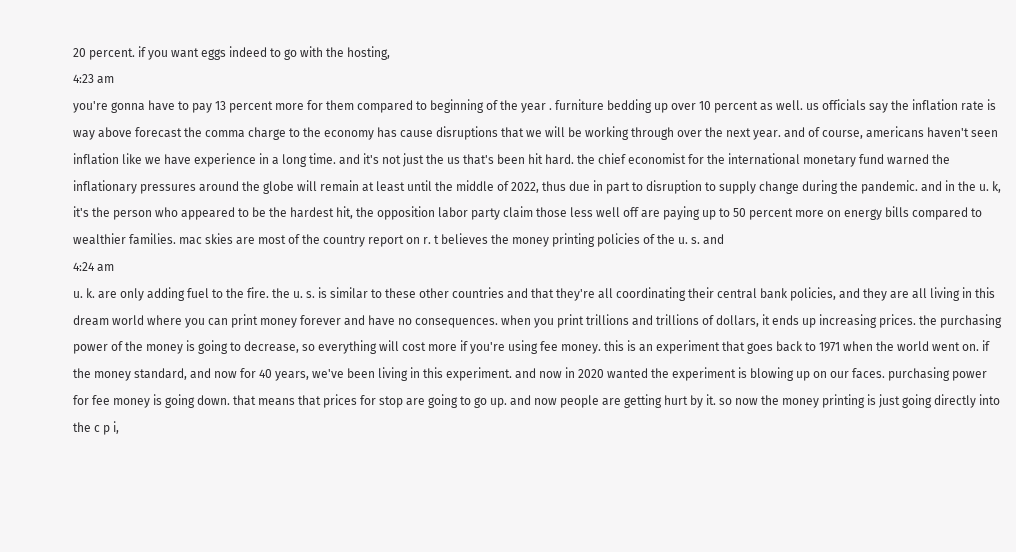20 percent. if you want eggs indeed to go with the hosting,
4:23 am
you're gonna have to pay 13 percent more for them compared to beginning of the year . furniture bedding up over 10 percent as well. us officials say the inflation rate is way above forecast the comma charge to the economy has cause disruptions that we will be working through over the next year. and of course, americans haven't seen inflation like we have experience in a long time. and it's not just the us that's been hit hard. the chief economist for the international monetary fund warned the inflationary pressures around the globe will remain at least until the middle of 2022, thus due in part to disruption to supply change during the pandemic. and in the u. k, it's the person who appeared to be the hardest hit, the opposition labor party claim those less well off are paying up to 50 percent more on energy bills compared to wealthier families. mac skies are most of the country report on r. t believes the money printing policies of the u. s. and
4:24 am
u. k. are only adding fuel to the fire. the u. s. is similar to these other countries and that they're all coordinating their central bank policies, and they are all living in this dream world where you can print money forever and have no consequences. when you print trillions and trillions of dollars, it ends up increasing prices. the purchasing power of the money is going to decrease, so everything will cost more if you're using fee money. this is an experiment that goes back to 1971 when the world went on. if the money standard, and now for 40 years, we've been living in this experiment. and now in 2020 wanted the experiment is blowing up on our faces. purchasing power for fee money is going down. that means that prices for stop are going to go up. and now people are getting hurt by it. so now the money printing is just going directly into the c p i,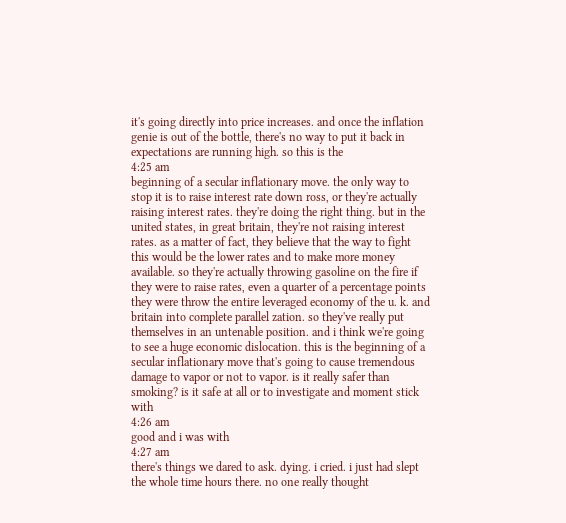it's going directly into price increases. and once the inflation genie is out of the bottle, there's no way to put it back in expectations are running high. so this is the
4:25 am
beginning of a secular inflationary move. the only way to stop it is to raise interest rate down ross, or they're actually raising interest rates. they're doing the right thing. but in the united states, in great britain, they're not raising interest rates. as a matter of fact, they believe that the way to fight this would be the lower rates and to make more money available. so they're actually throwing gasoline on the fire if they were to raise rates, even a quarter of a percentage points they were throw the entire leveraged economy of the u. k. and britain into complete parallel zation. so they've really put themselves in an untenable position. and i think we're going to see a huge economic dislocation. this is the beginning of a secular inflationary move that's going to cause tremendous damage to vapor or not to vapor. is it really safer than smoking? is it safe at all or to investigate and moment stick with
4:26 am
good and i was with
4:27 am
there's things we dared to ask. dying. i cried. i just had slept the whole time hours there. no one really thought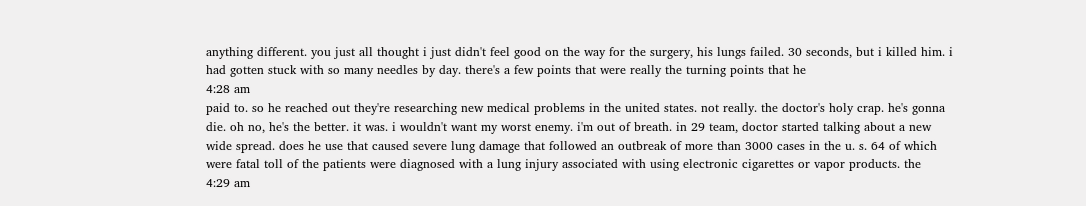anything different. you just all thought i just didn't feel good on the way for the surgery, his lungs failed. 30 seconds, but i killed him. i had gotten stuck with so many needles by day. there's a few points that were really the turning points that he
4:28 am
paid to. so he reached out they're researching new medical problems in the united states. not really. the doctor's holy crap. he's gonna die. oh no, he's the better. it was. i wouldn't want my worst enemy. i'm out of breath. in 29 team, doctor started talking about a new wide spread. does he use that caused severe lung damage that followed an outbreak of more than 3000 cases in the u. s. 64 of which were fatal toll of the patients were diagnosed with a lung injury associated with using electronic cigarettes or vapor products. the
4:29 am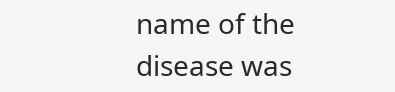name of the disease was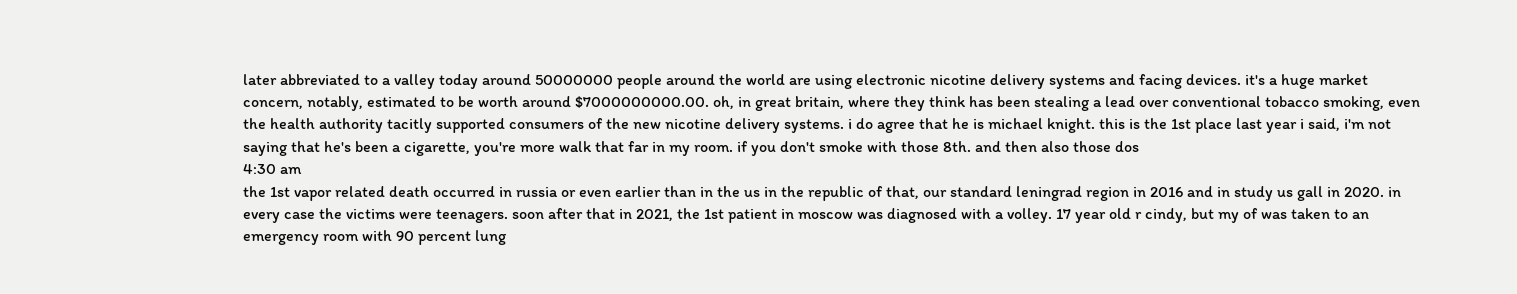later abbreviated to a valley today around 50000000 people around the world are using electronic nicotine delivery systems and facing devices. it's a huge market concern, notably, estimated to be worth around $7000000000.00. oh, in great britain, where they think has been stealing a lead over conventional tobacco smoking, even the health authority tacitly supported consumers of the new nicotine delivery systems. i do agree that he is michael knight. this is the 1st place last year i said, i'm not saying that he's been a cigarette, you're more walk that far in my room. if you don't smoke with those 8th. and then also those dos
4:30 am
the 1st vapor related death occurred in russia or even earlier than in the us in the republic of that, our standard leningrad region in 2016 and in study us gall in 2020. in every case the victims were teenagers. soon after that in 2021, the 1st patient in moscow was diagnosed with a volley. 17 year old r cindy, but my of was taken to an emergency room with 90 percent lung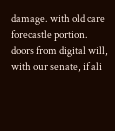damage. with old care forecastle portion. doors from digital will, with our senate, if ali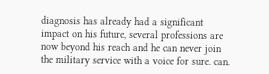diagnosis has already had a significant impact on his future, several professions are now beyond his reach and he can never join the military service with a voice for sure. can.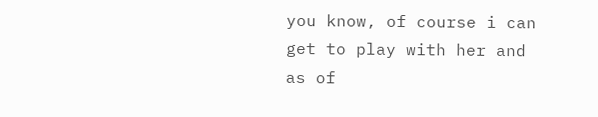you know, of course i can get to play with her and as of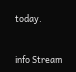today.


info Stream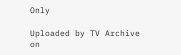Only

Uploaded by TV Archive on